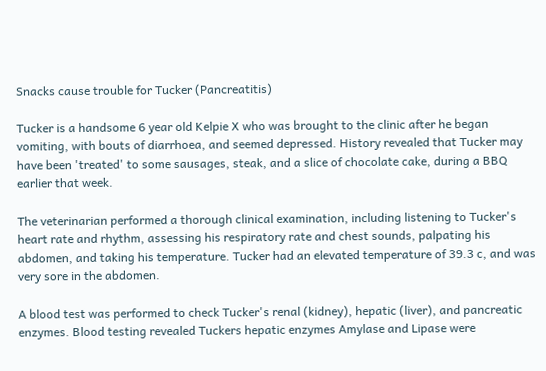Snacks cause trouble for Tucker (Pancreatitis)

Tucker is a handsome 6 year old Kelpie X who was brought to the clinic after he began vomiting, with bouts of diarrhoea, and seemed depressed. History revealed that Tucker may have been 'treated' to some sausages, steak, and a slice of chocolate cake, during a BBQ earlier that week.

The veterinarian performed a thorough clinical examination, including listening to Tucker's heart rate and rhythm, assessing his respiratory rate and chest sounds, palpating his abdomen, and taking his temperature. Tucker had an elevated temperature of 39.3 c, and was very sore in the abdomen.

A blood test was performed to check Tucker's renal (kidney), hepatic (liver), and pancreatic enzymes. Blood testing revealed Tuckers hepatic enzymes Amylase and Lipase were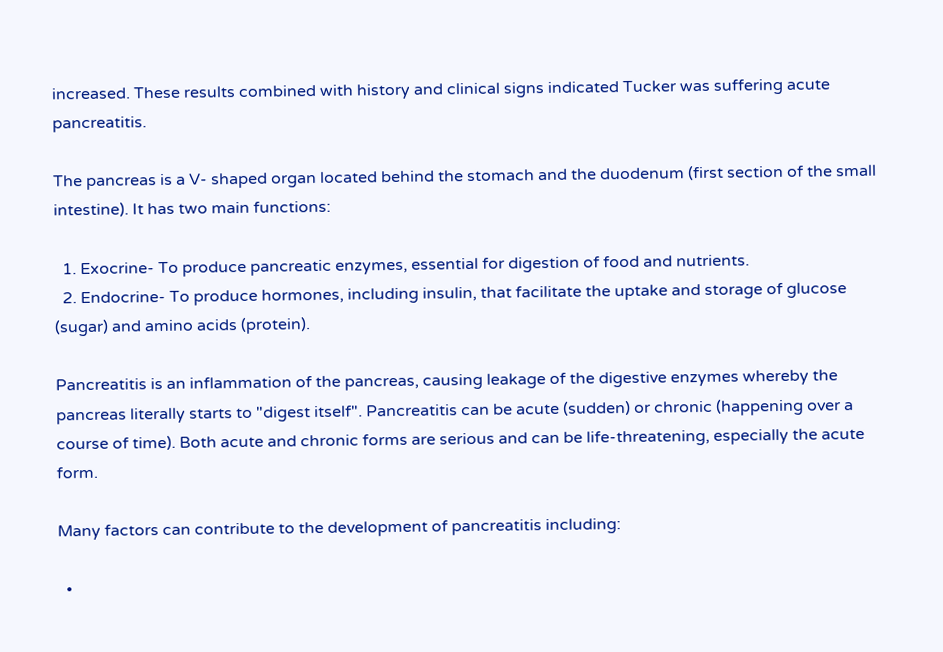increased. These results combined with history and clinical signs indicated Tucker was suffering acute pancreatitis.

The pancreas is a V- shaped organ located behind the stomach and the duodenum (first section of the small intestine). It has two main functions:

  1. Exocrine- To produce pancreatic enzymes, essential for digestion of food and nutrients.
  2. Endocrine- To produce hormones, including insulin, that facilitate the uptake and storage of glucose (sugar) and amino acids (protein).

Pancreatitis is an inflammation of the pancreas, causing leakage of the digestive enzymes whereby the pancreas literally starts to "digest itself". Pancreatitis can be acute (sudden) or chronic (happening over a course of time). Both acute and chronic forms are serious and can be life-threatening, especially the acute form.

Many factors can contribute to the development of pancreatitis including:

  •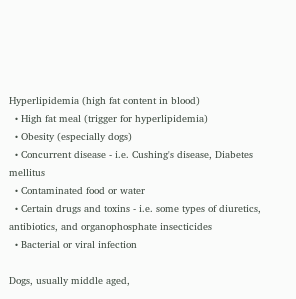Hyperlipidemia (high fat content in blood)
  • High fat meal (trigger for hyperlipidemia)
  • Obesity (especially dogs)
  • Concurrent disease - i.e. Cushing's disease, Diabetes mellitus
  • Contaminated food or water
  • Certain drugs and toxins - i.e. some types of diuretics, antibiotics, and organophosphate insecticides
  • Bacterial or viral infection

Dogs, usually middle aged,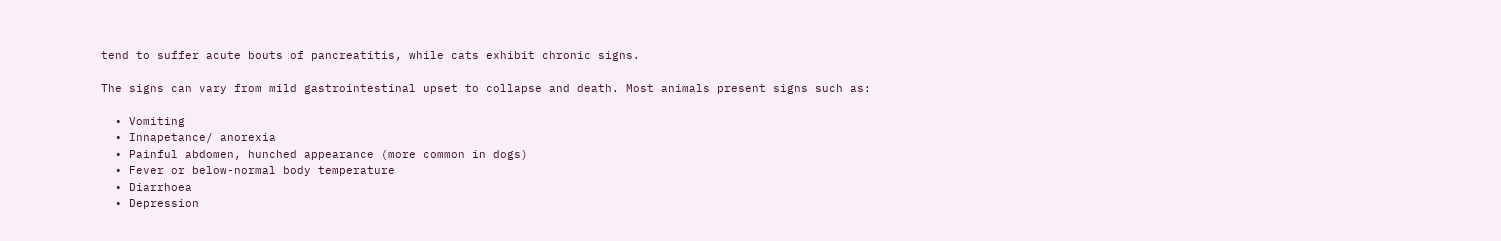tend to suffer acute bouts of pancreatitis, while cats exhibit chronic signs.

The signs can vary from mild gastrointestinal upset to collapse and death. Most animals present signs such as:

  • Vomiting
  • Innapetance/ anorexia
  • Painful abdomen, hunched appearance (more common in dogs)
  • Fever or below-normal body temperature
  • Diarrhoea
  • Depression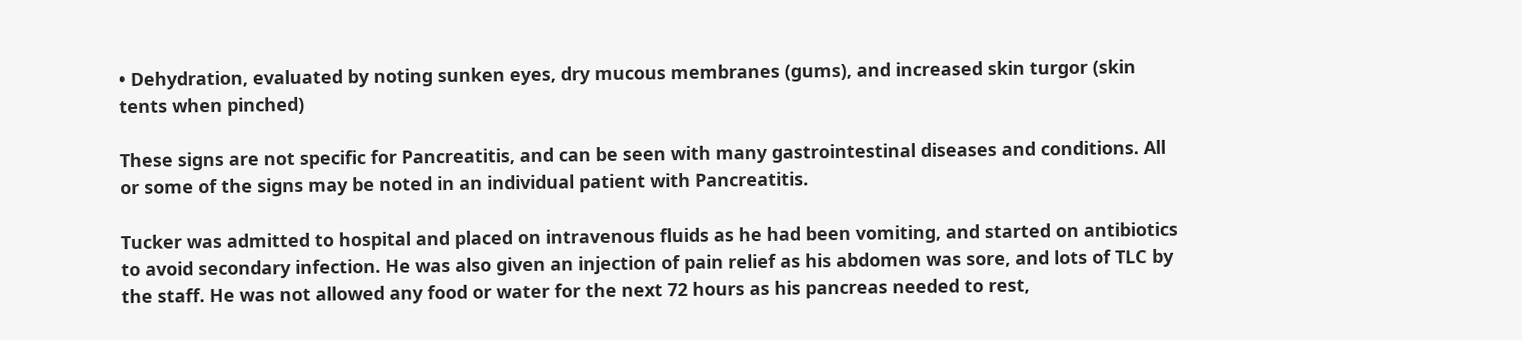• Dehydration, evaluated by noting sunken eyes, dry mucous membranes (gums), and increased skin turgor (skin tents when pinched)

These signs are not specific for Pancreatitis, and can be seen with many gastrointestinal diseases and conditions. All or some of the signs may be noted in an individual patient with Pancreatitis.

Tucker was admitted to hospital and placed on intravenous fluids as he had been vomiting, and started on antibiotics to avoid secondary infection. He was also given an injection of pain relief as his abdomen was sore, and lots of TLC by the staff. He was not allowed any food or water for the next 72 hours as his pancreas needed to rest,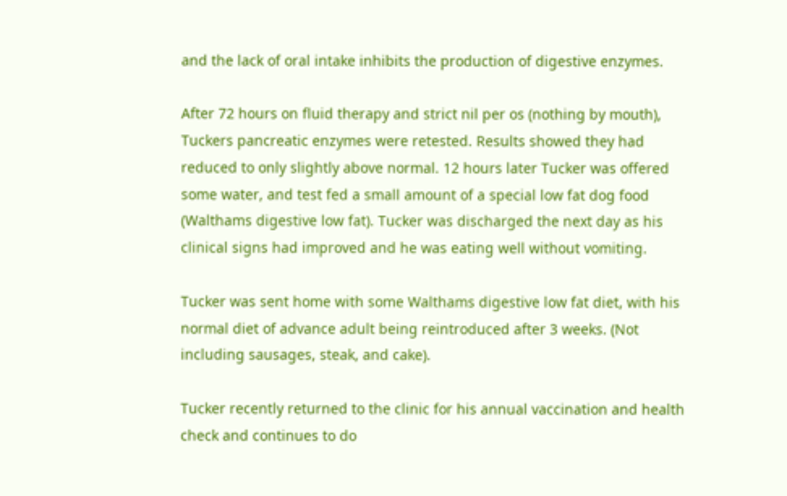and the lack of oral intake inhibits the production of digestive enzymes.

After 72 hours on fluid therapy and strict nil per os (nothing by mouth), Tuckers pancreatic enzymes were retested. Results showed they had reduced to only slightly above normal. 12 hours later Tucker was offered some water, and test fed a small amount of a special low fat dog food (Walthams digestive low fat). Tucker was discharged the next day as his clinical signs had improved and he was eating well without vomiting.

Tucker was sent home with some Walthams digestive low fat diet, with his normal diet of advance adult being reintroduced after 3 weeks. (Not including sausages, steak, and cake).

Tucker recently returned to the clinic for his annual vaccination and health check and continues to do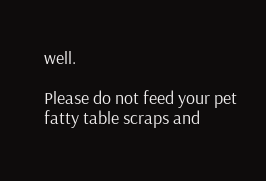well.

Please do not feed your pet fatty table scraps and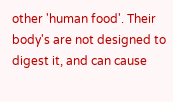other 'human food'. Their body's are not designed to digest it, and can cause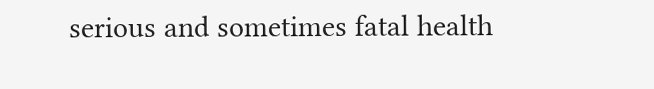serious and sometimes fatal health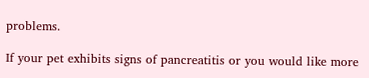problems.

If your pet exhibits signs of pancreatitis or you would like more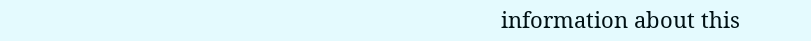information about this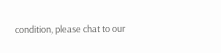condition, please chat to our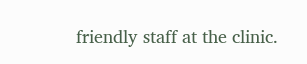friendly staff at the clinic.